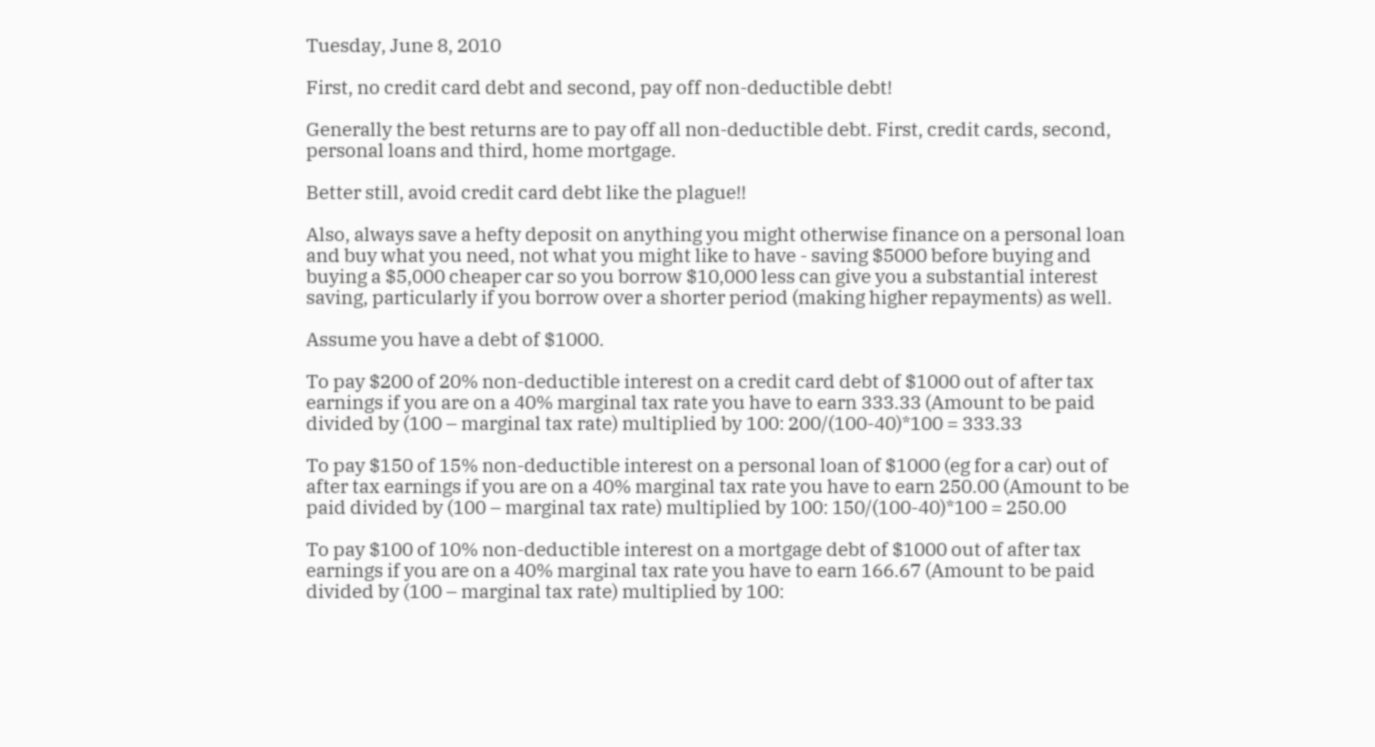Tuesday, June 8, 2010

First, no credit card debt and second, pay off non-deductible debt!

Generally the best returns are to pay off all non-deductible debt. First, credit cards, second, personal loans and third, home mortgage.

Better still, avoid credit card debt like the plague!!

Also, always save a hefty deposit on anything you might otherwise finance on a personal loan and buy what you need, not what you might like to have - saving $5000 before buying and buying a $5,000 cheaper car so you borrow $10,000 less can give you a substantial interest saving, particularly if you borrow over a shorter period (making higher repayments) as well.

Assume you have a debt of $1000.

To pay $200 of 20% non-deductible interest on a credit card debt of $1000 out of after tax earnings if you are on a 40% marginal tax rate you have to earn 333.33 (Amount to be paid divided by (100 – marginal tax rate) multiplied by 100: 200/(100-40)*100 = 333.33

To pay $150 of 15% non-deductible interest on a personal loan of $1000 (eg for a car) out of after tax earnings if you are on a 40% marginal tax rate you have to earn 250.00 (Amount to be paid divided by (100 – marginal tax rate) multiplied by 100: 150/(100-40)*100 = 250.00

To pay $100 of 10% non-deductible interest on a mortgage debt of $1000 out of after tax earnings if you are on a 40% marginal tax rate you have to earn 166.67 (Amount to be paid divided by (100 – marginal tax rate) multiplied by 100: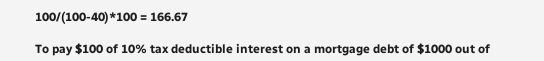100/(100-40)*100 = 166.67

To pay $100 of 10% tax deductible interest on a mortgage debt of $1000 out of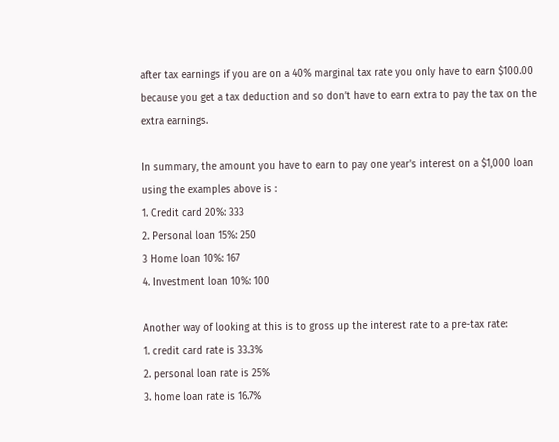after tax earnings if you are on a 40% marginal tax rate you only have to earn $100.00 because you get a tax deduction and so don’t have to earn extra to pay the tax on the extra earnings.

In summary, the amount you have to earn to pay one year's interest on a $1,000 loan using the examples above is :
1. Credit card 20%: 333
2. Personal loan 15%: 250
3 Home loan 10%: 167
4. Investment loan 10%: 100

Another way of looking at this is to gross up the interest rate to a pre-tax rate:
1. credit card rate is 33.3%
2. personal loan rate is 25%
3. home loan rate is 16.7%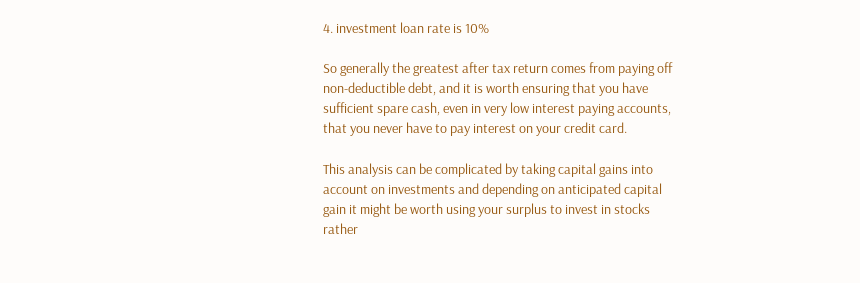4. investment loan rate is 10%

So generally the greatest after tax return comes from paying off non-deductible debt, and it is worth ensuring that you have sufficient spare cash, even in very low interest paying accounts, that you never have to pay interest on your credit card.

This analysis can be complicated by taking capital gains into account on investments and depending on anticipated capital gain it might be worth using your surplus to invest in stocks rather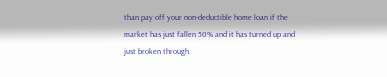than pay off your non-deductible home loan if the market has just fallen 50% and it has turned up and just broken through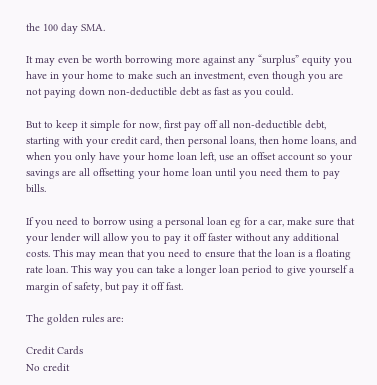the 100 day SMA.

It may even be worth borrowing more against any “surplus” equity you have in your home to make such an investment, even though you are not paying down non-deductible debt as fast as you could.

But to keep it simple for now, first pay off all non-deductible debt, starting with your credit card, then personal loans, then home loans, and when you only have your home loan left, use an offset account so your savings are all offsetting your home loan until you need them to pay bills.

If you need to borrow using a personal loan eg for a car, make sure that your lender will allow you to pay it off faster without any additional costs. This may mean that you need to ensure that the loan is a floating rate loan. This way you can take a longer loan period to give yourself a margin of safety, but pay it off fast.

The golden rules are:

Credit Cards
No credit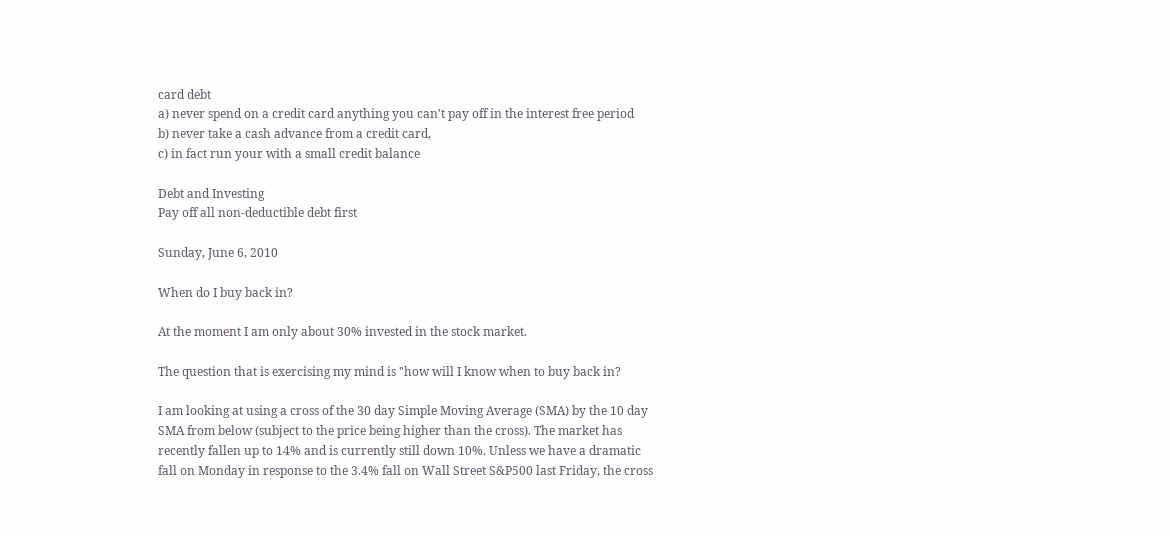card debt
a) never spend on a credit card anything you can't pay off in the interest free period
b) never take a cash advance from a credit card,
c) in fact run your with a small credit balance

Debt and Investing
Pay off all non-deductible debt first

Sunday, June 6, 2010

When do I buy back in?

At the moment I am only about 30% invested in the stock market.

The question that is exercising my mind is "how will I know when to buy back in?

I am looking at using a cross of the 30 day Simple Moving Average (SMA) by the 10 day SMA from below (subject to the price being higher than the cross). The market has recently fallen up to 14% and is currently still down 10%. Unless we have a dramatic fall on Monday in response to the 3.4% fall on Wall Street S&P500 last Friday, the cross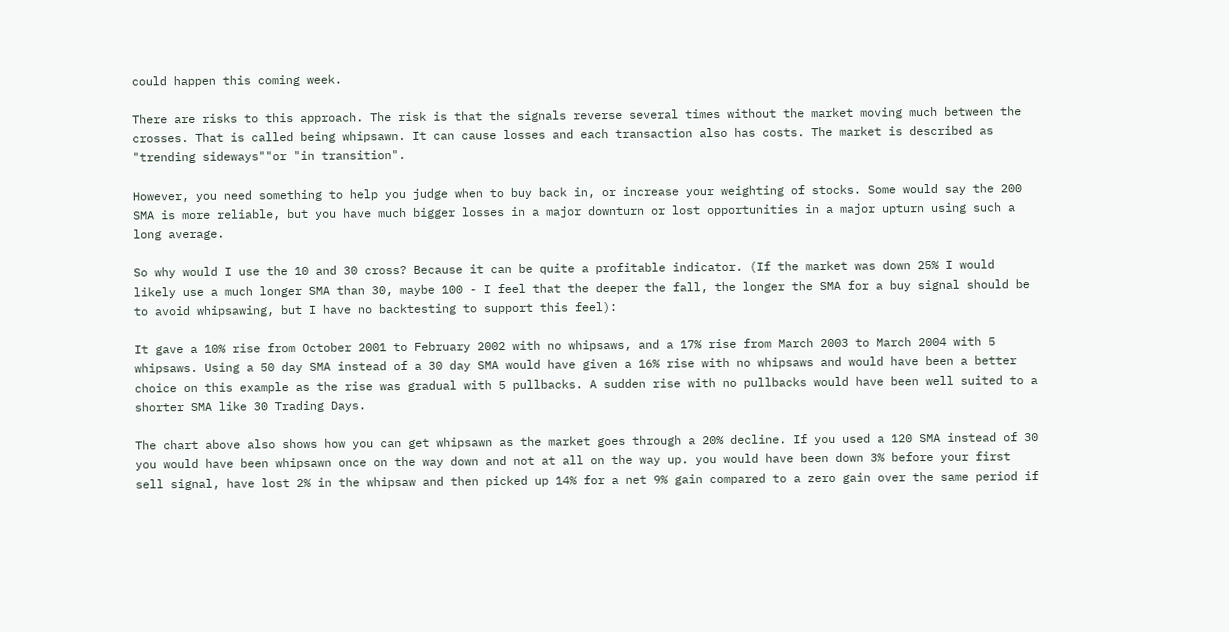could happen this coming week.

There are risks to this approach. The risk is that the signals reverse several times without the market moving much between the crosses. That is called being whipsawn. It can cause losses and each transaction also has costs. The market is described as "trending sideways""or "in transition".

However, you need something to help you judge when to buy back in, or increase your weighting of stocks. Some would say the 200 SMA is more reliable, but you have much bigger losses in a major downturn or lost opportunities in a major upturn using such a long average.

So why would I use the 10 and 30 cross? Because it can be quite a profitable indicator. (If the market was down 25% I would likely use a much longer SMA than 30, maybe 100 - I feel that the deeper the fall, the longer the SMA for a buy signal should be to avoid whipsawing, but I have no backtesting to support this feel):

It gave a 10% rise from October 2001 to February 2002 with no whipsaws, and a 17% rise from March 2003 to March 2004 with 5 whipsaws. Using a 50 day SMA instead of a 30 day SMA would have given a 16% rise with no whipsaws and would have been a better choice on this example as the rise was gradual with 5 pullbacks. A sudden rise with no pullbacks would have been well suited to a shorter SMA like 30 Trading Days.

The chart above also shows how you can get whipsawn as the market goes through a 20% decline. If you used a 120 SMA instead of 30 you would have been whipsawn once on the way down and not at all on the way up. you would have been down 3% before your first sell signal, have lost 2% in the whipsaw and then picked up 14% for a net 9% gain compared to a zero gain over the same period if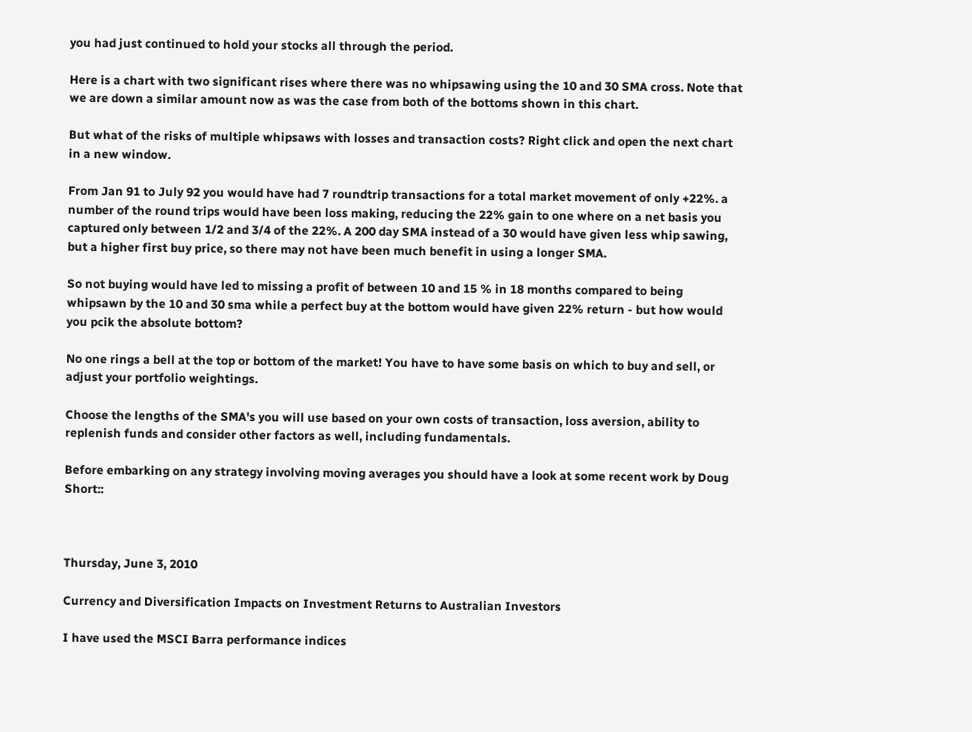you had just continued to hold your stocks all through the period.

Here is a chart with two significant rises where there was no whipsawing using the 10 and 30 SMA cross. Note that we are down a similar amount now as was the case from both of the bottoms shown in this chart.

But what of the risks of multiple whipsaws with losses and transaction costs? Right click and open the next chart in a new window.

From Jan 91 to July 92 you would have had 7 roundtrip transactions for a total market movement of only +22%. a number of the round trips would have been loss making, reducing the 22% gain to one where on a net basis you captured only between 1/2 and 3/4 of the 22%. A 200 day SMA instead of a 30 would have given less whip sawing, but a higher first buy price, so there may not have been much benefit in using a longer SMA.

So not buying would have led to missing a profit of between 10 and 15 % in 18 months compared to being whipsawn by the 10 and 30 sma while a perfect buy at the bottom would have given 22% return - but how would you pcik the absolute bottom?

No one rings a bell at the top or bottom of the market! You have to have some basis on which to buy and sell, or adjust your portfolio weightings.

Choose the lengths of the SMA's you will use based on your own costs of transaction, loss aversion, ability to replenish funds and consider other factors as well, including fundamentals.

Before embarking on any strategy involving moving averages you should have a look at some recent work by Doug Short::



Thursday, June 3, 2010

Currency and Diversification Impacts on Investment Returns to Australian Investors

I have used the MSCI Barra performance indices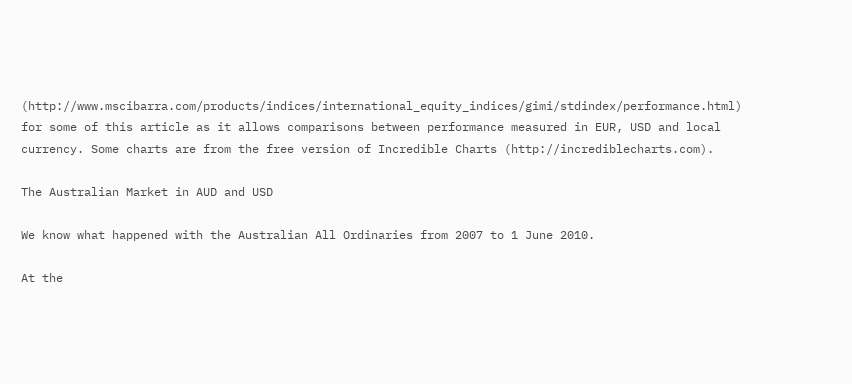(http://www.mscibarra.com/products/indices/international_equity_indices/gimi/stdindex/performance.html) for some of this article as it allows comparisons between performance measured in EUR, USD and local currency. Some charts are from the free version of Incredible Charts (http://incrediblecharts.com).

The Australian Market in AUD and USD

We know what happened with the Australian All Ordinaries from 2007 to 1 June 2010.

At the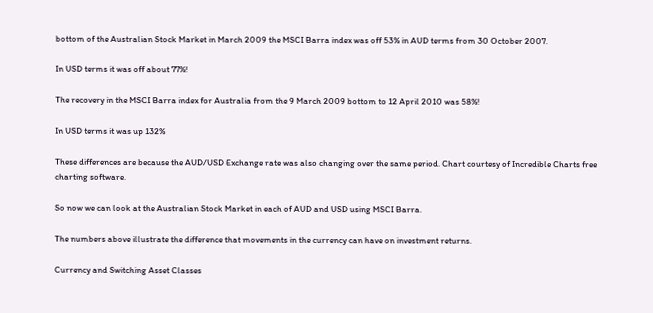bottom of the Australian Stock Market in March 2009 the MSCI Barra index was off 53% in AUD terms from 30 October 2007.

In USD terms it was off about 77%!

The recovery in the MSCI Barra index for Australia from the 9 March 2009 bottom to 12 April 2010 was 58%!

In USD terms it was up 132%

These differences are because the AUD/USD Exchange rate was also changing over the same period. Chart courtesy of Incredible Charts free charting software.

So now we can look at the Australian Stock Market in each of AUD and USD using MSCI Barra.

The numbers above illustrate the difference that movements in the currency can have on investment returns.

Currency and Switching Asset Classes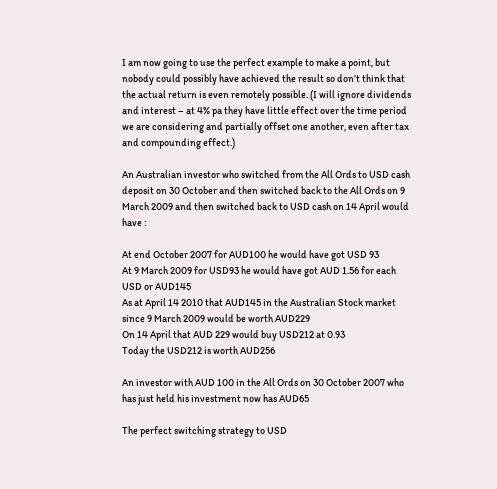I am now going to use the perfect example to make a point, but nobody could possibly have achieved the result so don’t think that the actual return is even remotely possible. (I will ignore dividends and interest – at 4% pa they have little effect over the time period we are considering and partially offset one another, even after tax and compounding effect.)

An Australian investor who switched from the All Ords to USD cash deposit on 30 October and then switched back to the All Ords on 9 March 2009 and then switched back to USD cash on 14 April would have :

At end October 2007 for AUD100 he would have got USD 93
At 9 March 2009 for USD93 he would have got AUD 1.56 for each USD or AUD145
As at April 14 2010 that AUD145 in the Australian Stock market since 9 March 2009 would be worth AUD229
On 14 April that AUD 229 would buy USD212 at 0.93
Today the USD212 is worth AUD256

An investor with AUD 100 in the All Ords on 30 October 2007 who has just held his investment now has AUD65

The perfect switching strategy to USD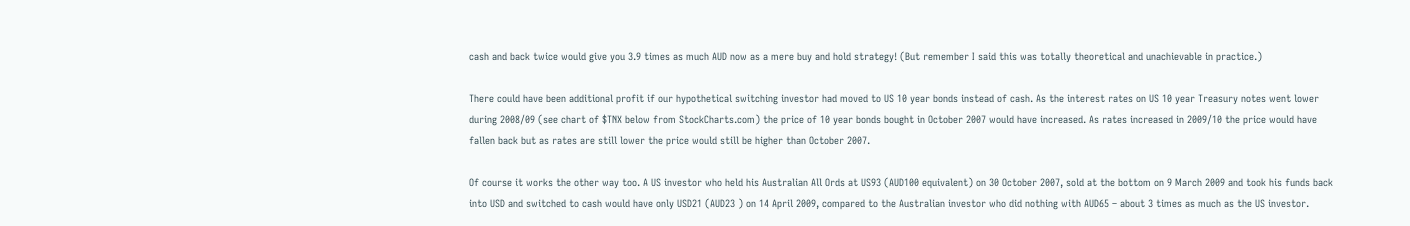cash and back twice would give you 3.9 times as much AUD now as a mere buy and hold strategy! (But remember I said this was totally theoretical and unachievable in practice.)

There could have been additional profit if our hypothetical switching investor had moved to US 10 year bonds instead of cash. As the interest rates on US 10 year Treasury notes went lower during 2008/09 (see chart of $TNX below from StockCharts.com) the price of 10 year bonds bought in October 2007 would have increased. As rates increased in 2009/10 the price would have fallen back but as rates are still lower the price would still be higher than October 2007.

Of course it works the other way too. A US investor who held his Australian All Ords at US93 (AUD100 equivalent) on 30 October 2007, sold at the bottom on 9 March 2009 and took his funds back into USD and switched to cash would have only USD21 (AUD23 ) on 14 April 2009, compared to the Australian investor who did nothing with AUD65 – about 3 times as much as the US investor.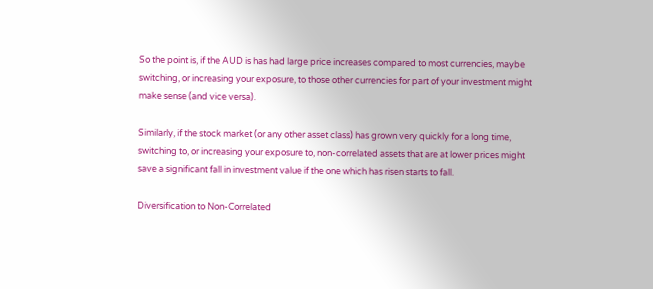So the point is, if the AUD is has had large price increases compared to most currencies, maybe switching, or increasing your exposure, to those other currencies for part of your investment might make sense (and vice versa).

Similarly, if the stock market (or any other asset class) has grown very quickly for a long time, switching to, or increasing your exposure to, non-correlated assets that are at lower prices might save a significant fall in investment value if the one which has risen starts to fall.

Diversification to Non-Correlated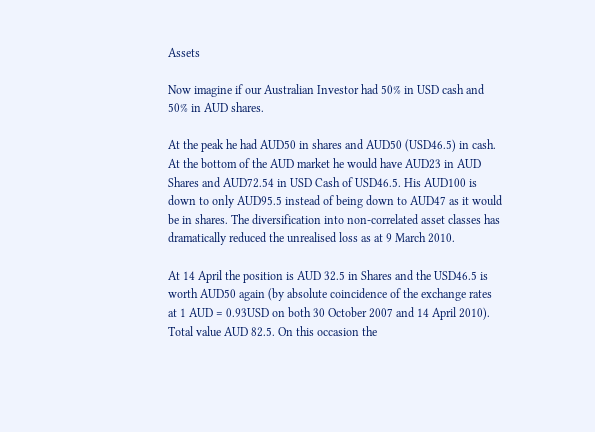Assets

Now imagine if our Australian Investor had 50% in USD cash and 50% in AUD shares.

At the peak he had AUD50 in shares and AUD50 (USD46.5) in cash. At the bottom of the AUD market he would have AUD23 in AUD Shares and AUD72.54 in USD Cash of USD46.5. His AUD100 is down to only AUD95.5 instead of being down to AUD47 as it would be in shares. The diversification into non-correlated asset classes has dramatically reduced the unrealised loss as at 9 March 2010.

At 14 April the position is AUD 32.5 in Shares and the USD46.5 is worth AUD50 again (by absolute coincidence of the exchange rates at 1 AUD = 0.93USD on both 30 October 2007 and 14 April 2010). Total value AUD 82.5. On this occasion the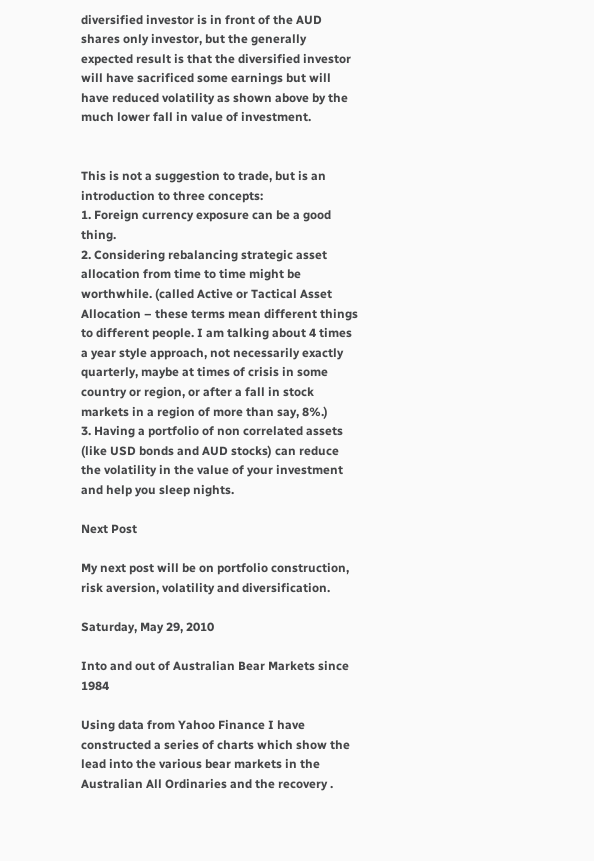diversified investor is in front of the AUD shares only investor, but the generally expected result is that the diversified investor will have sacrificed some earnings but will have reduced volatility as shown above by the much lower fall in value of investment.


This is not a suggestion to trade, but is an introduction to three concepts:
1. Foreign currency exposure can be a good thing.
2. Considering rebalancing strategic asset allocation from time to time might be worthwhile. (called Active or Tactical Asset Allocation – these terms mean different things to different people. I am talking about 4 times a year style approach, not necessarily exactly quarterly, maybe at times of crisis in some country or region, or after a fall in stock markets in a region of more than say, 8%.)
3. Having a portfolio of non correlated assets (like USD bonds and AUD stocks) can reduce the volatility in the value of your investment and help you sleep nights.

Next Post

My next post will be on portfolio construction, risk aversion, volatility and diversification.

Saturday, May 29, 2010

Into and out of Australian Bear Markets since 1984

Using data from Yahoo Finance I have constructed a series of charts which show the lead into the various bear markets in the Australian All Ordinaries and the recovery .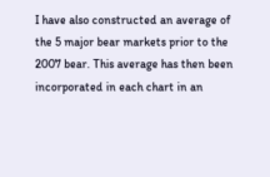I have also constructed an average of the 5 major bear markets prior to the 2007 bear. This average has then been incorporated in each chart in an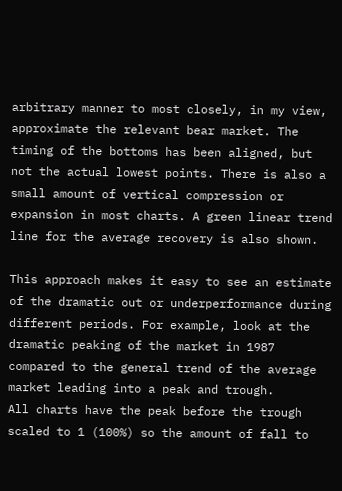arbitrary manner to most closely, in my view, approximate the relevant bear market. The timing of the bottoms has been aligned, but not the actual lowest points. There is also a small amount of vertical compression or expansion in most charts. A green linear trend line for the average recovery is also shown.

This approach makes it easy to see an estimate of the dramatic out or underperformance during different periods. For example, look at the dramatic peaking of the market in 1987 compared to the general trend of the average market leading into a peak and trough.
All charts have the peak before the trough scaled to 1 (100%) so the amount of fall to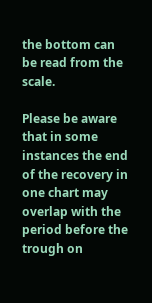the bottom can be read from the scale.

Please be aware that in some instances the end of the recovery in one chart may overlap with the period before the trough on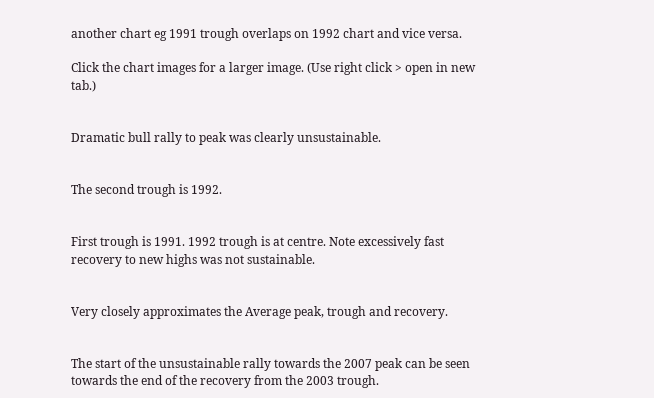another chart eg 1991 trough overlaps on 1992 chart and vice versa.

Click the chart images for a larger image. (Use right click > open in new tab.)


Dramatic bull rally to peak was clearly unsustainable.


The second trough is 1992.


First trough is 1991. 1992 trough is at centre. Note excessively fast recovery to new highs was not sustainable.


Very closely approximates the Average peak, trough and recovery.


The start of the unsustainable rally towards the 2007 peak can be seen towards the end of the recovery from the 2003 trough.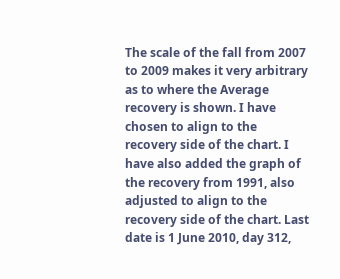The scale of the fall from 2007 to 2009 makes it very arbitrary as to where the Average recovery is shown. I have chosen to align to the recovery side of the chart. I have also added the graph of the recovery from 1991, also adjusted to align to the recovery side of the chart. Last date is 1 June 2010, day 312,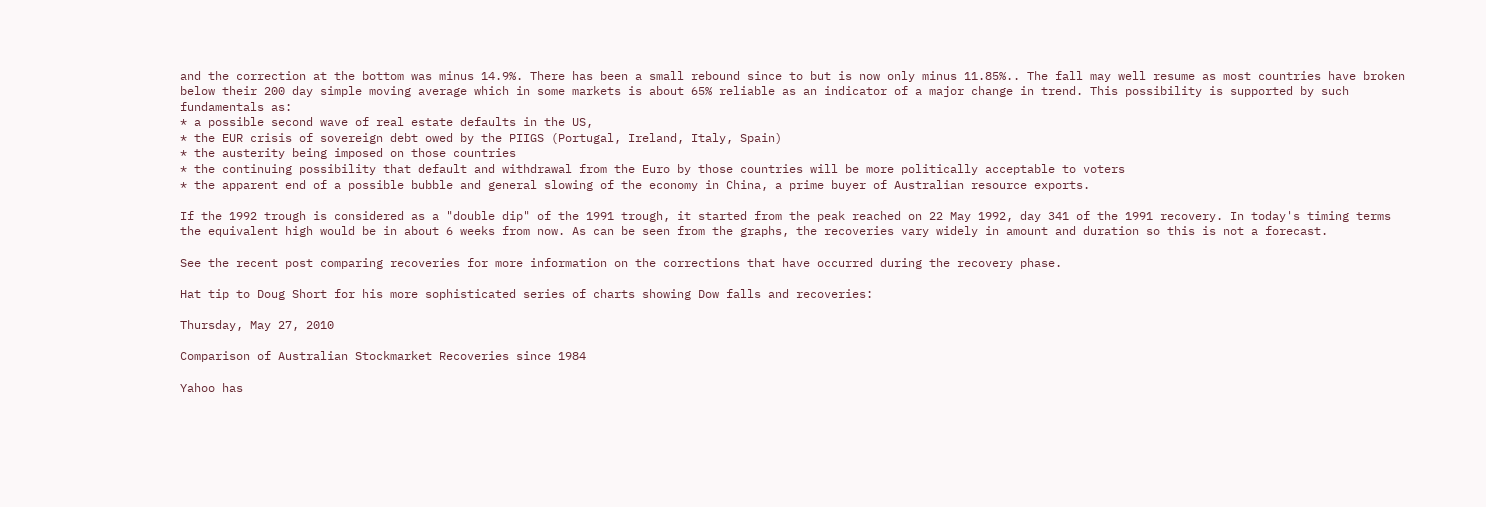and the correction at the bottom was minus 14.9%. There has been a small rebound since to but is now only minus 11.85%.. The fall may well resume as most countries have broken below their 200 day simple moving average which in some markets is about 65% reliable as an indicator of a major change in trend. This possibility is supported by such fundamentals as:
* a possible second wave of real estate defaults in the US,
* the EUR crisis of sovereign debt owed by the PIIGS (Portugal, Ireland, Italy, Spain)
* the austerity being imposed on those countries
* the continuing possibility that default and withdrawal from the Euro by those countries will be more politically acceptable to voters
* the apparent end of a possible bubble and general slowing of the economy in China, a prime buyer of Australian resource exports.

If the 1992 trough is considered as a "double dip" of the 1991 trough, it started from the peak reached on 22 May 1992, day 341 of the 1991 recovery. In today's timing terms the equivalent high would be in about 6 weeks from now. As can be seen from the graphs, the recoveries vary widely in amount and duration so this is not a forecast.

See the recent post comparing recoveries for more information on the corrections that have occurred during the recovery phase.

Hat tip to Doug Short for his more sophisticated series of charts showing Dow falls and recoveries:

Thursday, May 27, 2010

Comparison of Australian Stockmarket Recoveries since 1984

Yahoo has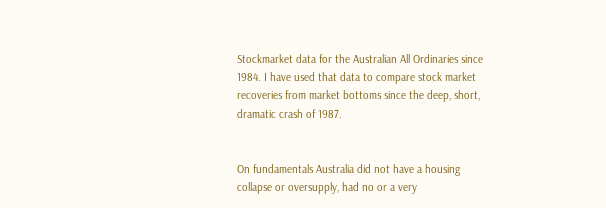Stockmarket data for the Australian All Ordinaries since 1984. I have used that data to compare stock market recoveries from market bottoms since the deep, short, dramatic crash of 1987.


On fundamentals Australia did not have a housing collapse or oversupply, had no or a very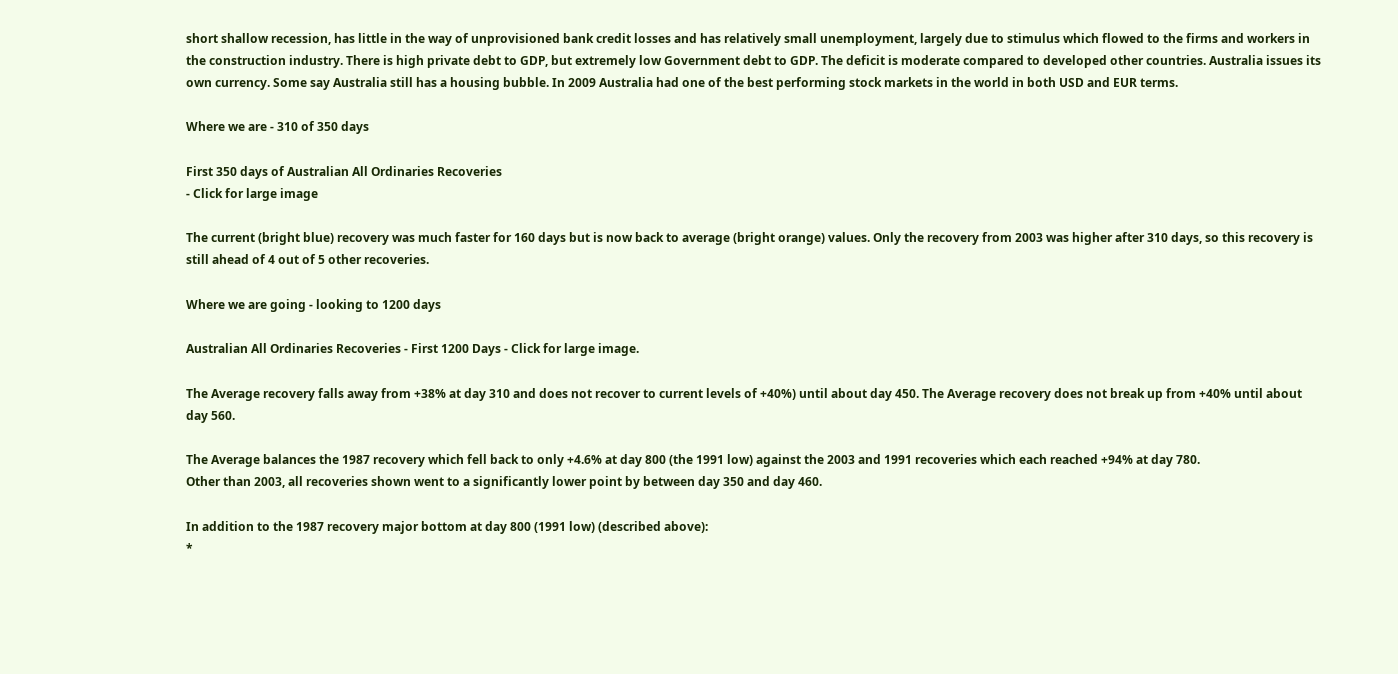short shallow recession, has little in the way of unprovisioned bank credit losses and has relatively small unemployment, largely due to stimulus which flowed to the firms and workers in the construction industry. There is high private debt to GDP, but extremely low Government debt to GDP. The deficit is moderate compared to developed other countries. Australia issues its own currency. Some say Australia still has a housing bubble. In 2009 Australia had one of the best performing stock markets in the world in both USD and EUR terms.

Where we are - 310 of 350 days

First 350 days of Australian All Ordinaries Recoveries
- Click for large image

The current (bright blue) recovery was much faster for 160 days but is now back to average (bright orange) values. Only the recovery from 2003 was higher after 310 days, so this recovery is still ahead of 4 out of 5 other recoveries.

Where we are going - looking to 1200 days

Australian All Ordinaries Recoveries - First 1200 Days - Click for large image.

The Average recovery falls away from +38% at day 310 and does not recover to current levels of +40%) until about day 450. The Average recovery does not break up from +40% until about day 560.

The Average balances the 1987 recovery which fell back to only +4.6% at day 800 (the 1991 low) against the 2003 and 1991 recoveries which each reached +94% at day 780.
Other than 2003, all recoveries shown went to a significantly lower point by between day 350 and day 460.

In addition to the 1987 recovery major bottom at day 800 (1991 low) (described above):
*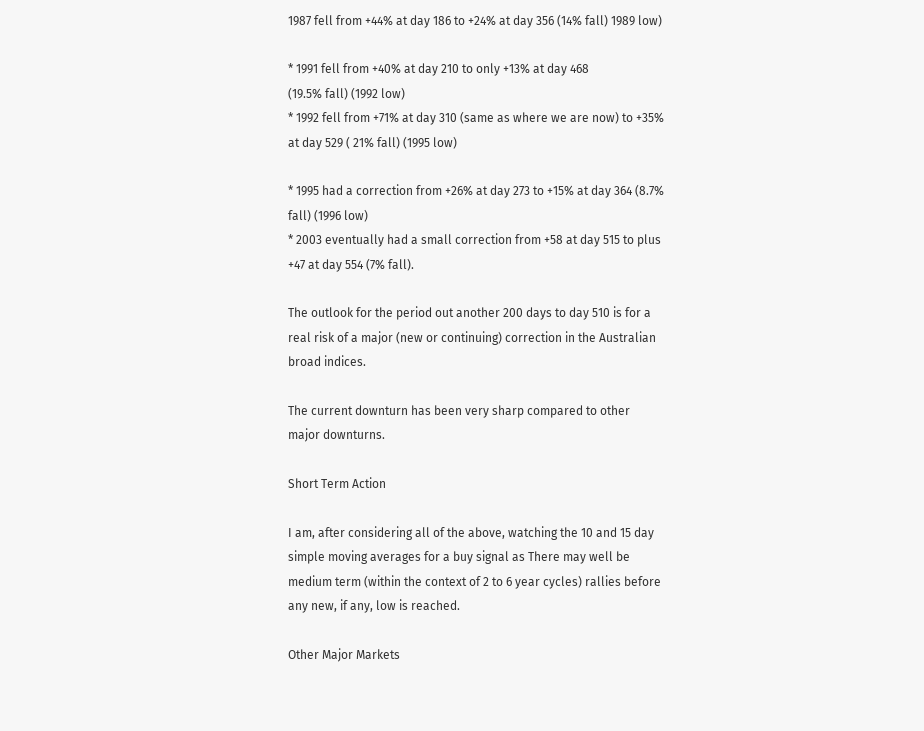1987 fell from +44% at day 186 to +24% at day 356 (14% fall) 1989 low)

* 1991 fell from +40% at day 210 to only +13% at day 468
(19.5% fall) (1992 low)
* 1992 fell from +71% at day 310 (same as where we are now) to +35% at day 529 ( 21% fall) (1995 low)

* 1995 had a correction from +26% at day 273 to +15% at day 364 (8.7% fall) (1996 low)
* 2003 eventually had a small correction from +58 at day 515 to plus +47 at day 554 (7% fall).

The outlook for the period out another 200 days to day 510 is for a real risk of a major (new or continuing) correction in the Australian broad indices.

The current downturn has been very sharp compared to other major downturns.

Short Term Action

I am, after considering all of the above, watching the 10 and 15 day simple moving averages for a buy signal as There may well be medium term (within the context of 2 to 6 year cycles) rallies before any new, if any, low is reached.

Other Major Markets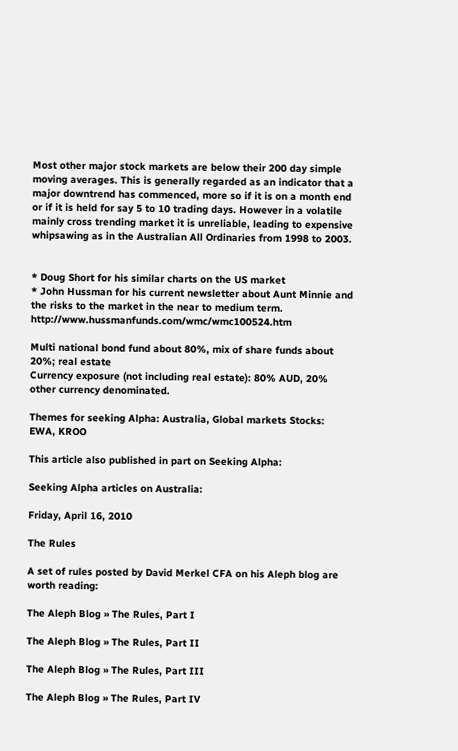Most other major stock markets are below their 200 day simple moving averages. This is generally regarded as an indicator that a major downtrend has commenced, more so if it is on a month end or if it is held for say 5 to 10 trading days. However in a volatile mainly cross trending market it is unreliable, leading to expensive whipsawing as in the Australian All Ordinaries from 1998 to 2003.


* Doug Short for his similar charts on the US market
* John Hussman for his current newsletter about Aunt Minnie and the risks to the market in the near to medium term. http://www.hussmanfunds.com/wmc/wmc100524.htm

Multi national bond fund about 80%, mix of share funds about 20%; real estate
Currency exposure (not including real estate): 80% AUD, 20% other currency denominated.

Themes for seeking Alpha: Australia, Global markets Stocks: EWA, KROO

This article also published in part on Seeking Alpha:

Seeking Alpha articles on Australia:

Friday, April 16, 2010

The Rules

A set of rules posted by David Merkel CFA on his Aleph blog are worth reading:

The Aleph Blog » The Rules, Part I

The Aleph Blog » The Rules, Part II

The Aleph Blog » The Rules, Part III

The Aleph Blog » The Rules, Part IV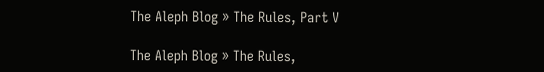The Aleph Blog » The Rules, Part V

The Aleph Blog » The Rules,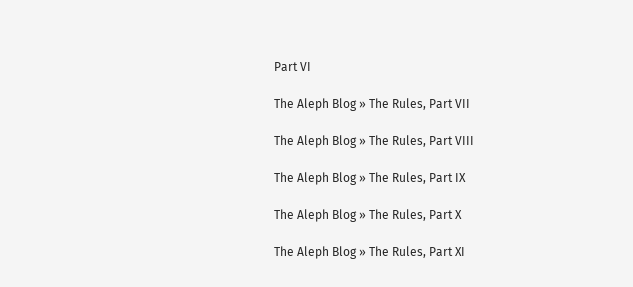Part VI

The Aleph Blog » The Rules, Part VII

The Aleph Blog » The Rules, Part VIII

The Aleph Blog » The Rules, Part IX

The Aleph Blog » The Rules, Part X

The Aleph Blog » The Rules, Part XI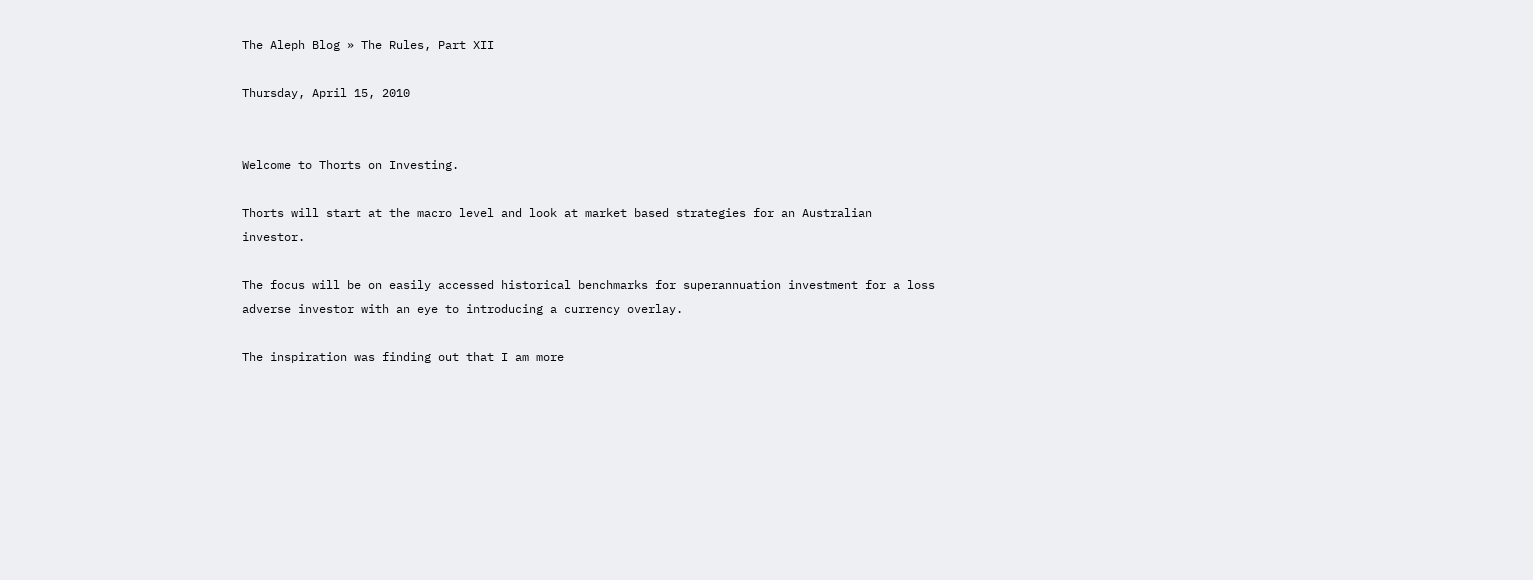The Aleph Blog » The Rules, Part XII

Thursday, April 15, 2010


Welcome to Thorts on Investing.

Thorts will start at the macro level and look at market based strategies for an Australian investor.

The focus will be on easily accessed historical benchmarks for superannuation investment for a loss adverse investor with an eye to introducing a currency overlay.

The inspiration was finding out that I am more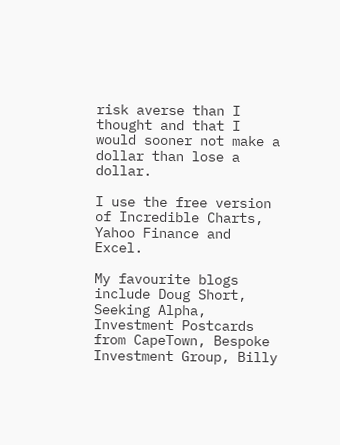risk averse than I thought and that I would sooner not make a dollar than lose a dollar.

I use the free version of Incredible Charts, Yahoo Finance and Excel.

My favourite blogs include Doug Short, Seeking Alpha, Investment Postcards from CapeTown, Bespoke Investment Group, Billy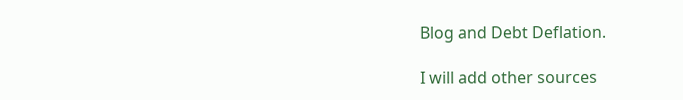Blog and Debt Deflation.

I will add other sources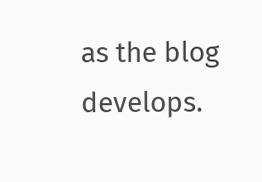as the blog develops.